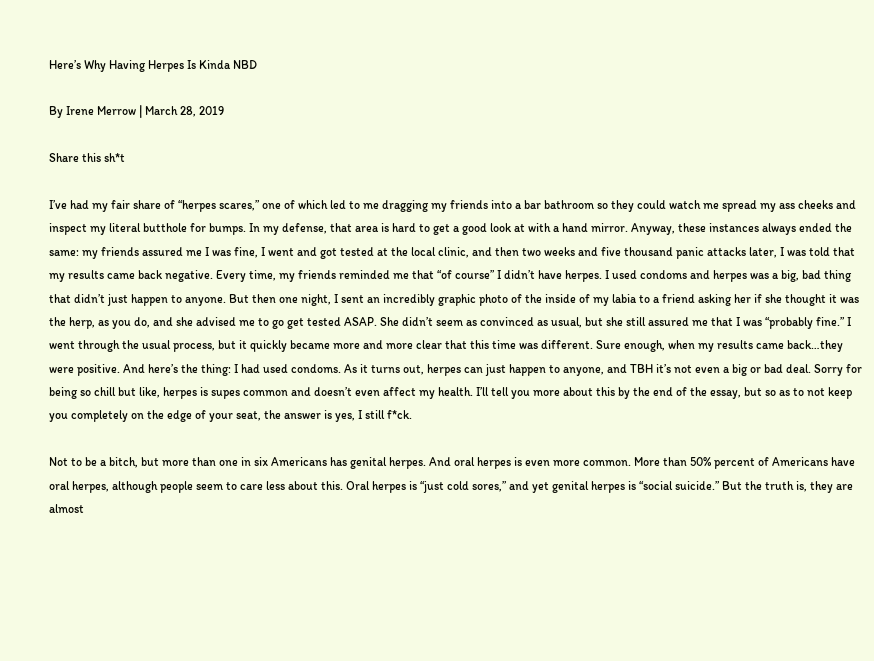Here’s Why Having Herpes Is Kinda NBD

By Irene Merrow | March 28, 2019

Share this sh*t

I’ve had my fair share of “herpes scares,” one of which led to me dragging my friends into a bar bathroom so they could watch me spread my ass cheeks and inspect my literal butthole for bumps. In my defense, that area is hard to get a good look at with a hand mirror. Anyway, these instances always ended the same: my friends assured me I was fine, I went and got tested at the local clinic, and then two weeks and five thousand panic attacks later, I was told that my results came back negative. Every time, my friends reminded me that “of course” I didn’t have herpes. I used condoms and herpes was a big, bad thing that didn’t just happen to anyone. But then one night, I sent an incredibly graphic photo of the inside of my labia to a friend asking her if she thought it was the herp, as you do, and she advised me to go get tested ASAP. She didn’t seem as convinced as usual, but she still assured me that I was “probably fine.” I went through the usual process, but it quickly became more and more clear that this time was different. Sure enough, when my results came back…they were positive. And here’s the thing: I had used condoms. As it turns out, herpes can just happen to anyone, and TBH it’s not even a big or bad deal. Sorry for being so chill but like, herpes is supes common and doesn’t even affect my health. I’ll tell you more about this by the end of the essay, but so as to not keep you completely on the edge of your seat, the answer is yes, I still f*ck.

Not to be a bitch, but more than one in six Americans has genital herpes. And oral herpes is even more common. More than 50% percent of Americans have oral herpes, although people seem to care less about this. Oral herpes is “just cold sores,” and yet genital herpes is “social suicide.” But the truth is, they are almost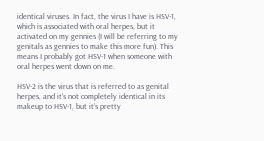identical viruses. In fact, the virus I have is HSV-1, which is associated with oral herpes, but it activated on my gennies (I will be referring to my genitals as gennies to make this more fun). This means I probably got HSV-1 when someone with oral herpes went down on me.

HSV-2 is the virus that is referred to as genital herpes, and it’s not completely identical in its makeup to HSV-1, but it’s pretty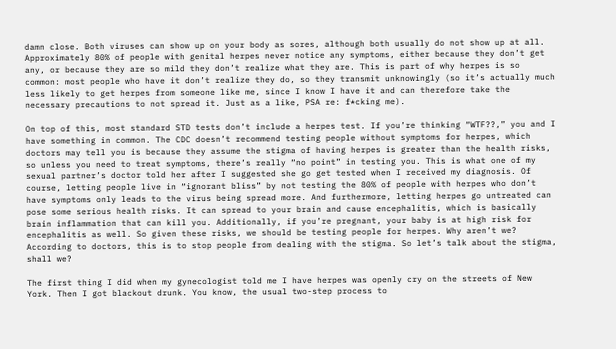damn close. Both viruses can show up on your body as sores, although both usually do not show up at all. Approximately 80% of people with genital herpes never notice any symptoms, either because they don’t get any, or because they are so mild they don’t realize what they are. This is part of why herpes is so common: most people who have it don’t realize they do, so they transmit unknowingly (so it’s actually much less likely to get herpes from someone like me, since I know I have it and can therefore take the necessary precautions to not spread it. Just as a like, PSA re: f*cking me).

On top of this, most standard STD tests don’t include a herpes test. If you’re thinking “WTF??,” you and I have something in common. The CDC doesn’t recommend testing people without symptoms for herpes, which doctors may tell you is because they assume the stigma of having herpes is greater than the health risks, so unless you need to treat symptoms, there’s really “no point” in testing you. This is what one of my sexual partner’s doctor told her after I suggested she go get tested when I received my diagnosis. Of course, letting people live in “ignorant bliss” by not testing the 80% of people with herpes who don’t have symptoms only leads to the virus being spread more. And furthermore, letting herpes go untreated can pose some serious health risks. It can spread to your brain and cause encephalitis, which is basically brain inflammation that can kill you. Additionally, if you’re pregnant, your baby is at high risk for encephalitis as well. So given these risks, we should be testing people for herpes. Why aren’t we? According to doctors, this is to stop people from dealing with the stigma. So let’s talk about the stigma, shall we?

The first thing I did when my gynecologist told me I have herpes was openly cry on the streets of New York. Then I got blackout drunk. You know, the usual two-step process to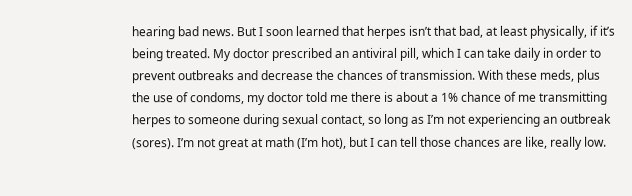hearing bad news. But I soon learned that herpes isn’t that bad, at least physically, if it’s being treated. My doctor prescribed an antiviral pill, which I can take daily in order to prevent outbreaks and decrease the chances of transmission. With these meds, plus the use of condoms, my doctor told me there is about a 1% chance of me transmitting herpes to someone during sexual contact, so long as I’m not experiencing an outbreak (sores). I’m not great at math (I’m hot), but I can tell those chances are like, really low.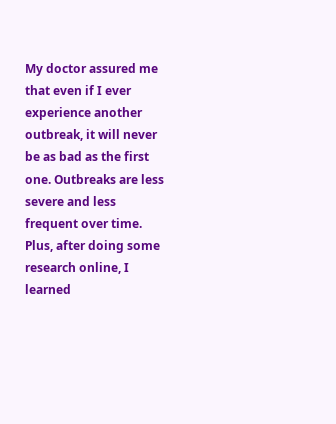My doctor assured me that even if I ever experience another outbreak, it will never be as bad as the first one. Outbreaks are less severe and less frequent over time. Plus, after doing some research online, I learned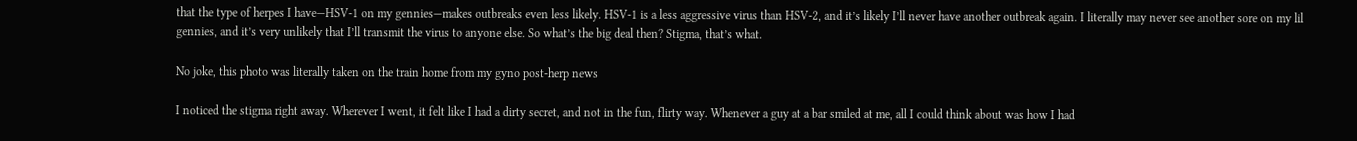that the type of herpes I have—HSV-1 on my gennies—makes outbreaks even less likely. HSV-1 is a less aggressive virus than HSV-2, and it’s likely I’ll never have another outbreak again. I literally may never see another sore on my lil gennies, and it’s very unlikely that I’ll transmit the virus to anyone else. So what’s the big deal then? Stigma, that’s what.

No joke, this photo was literally taken on the train home from my gyno post-herp news

I noticed the stigma right away. Wherever I went, it felt like I had a dirty secret, and not in the fun, flirty way. Whenever a guy at a bar smiled at me, all I could think about was how I had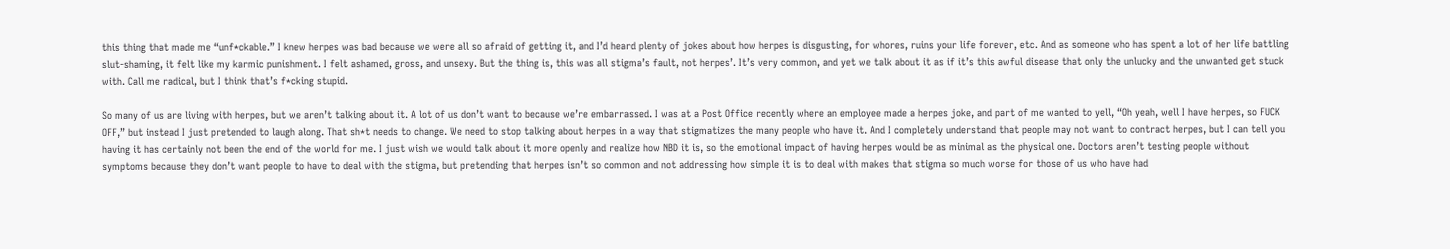this thing that made me “unf*ckable.” I knew herpes was bad because we were all so afraid of getting it, and I’d heard plenty of jokes about how herpes is disgusting, for whores, ruins your life forever, etc. And as someone who has spent a lot of her life battling slut-shaming, it felt like my karmic punishment. I felt ashamed, gross, and unsexy. But the thing is, this was all stigma’s fault, not herpes’. It’s very common, and yet we talk about it as if it’s this awful disease that only the unlucky and the unwanted get stuck with. Call me radical, but I think that’s f*cking stupid.

So many of us are living with herpes, but we aren’t talking about it. A lot of us don’t want to because we’re embarrassed. I was at a Post Office recently where an employee made a herpes joke, and part of me wanted to yell, “Oh yeah, well I have herpes, so FUCK OFF,” but instead I just pretended to laugh along. That sh*t needs to change. We need to stop talking about herpes in a way that stigmatizes the many people who have it. And I completely understand that people may not want to contract herpes, but I can tell you having it has certainly not been the end of the world for me. I just wish we would talk about it more openly and realize how NBD it is, so the emotional impact of having herpes would be as minimal as the physical one. Doctors aren’t testing people without symptoms because they don’t want people to have to deal with the stigma, but pretending that herpes isn’t so common and not addressing how simple it is to deal with makes that stigma so much worse for those of us who have had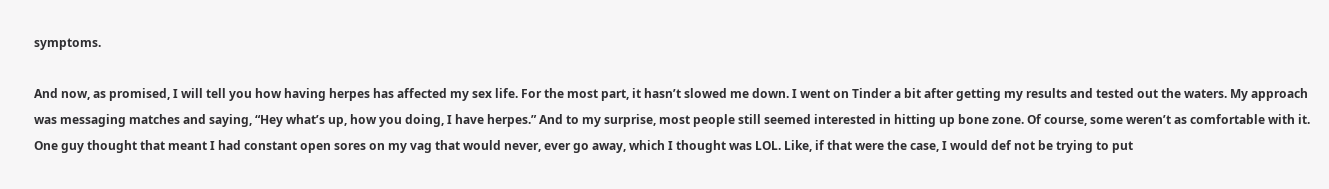symptoms.

And now, as promised, I will tell you how having herpes has affected my sex life. For the most part, it hasn’t slowed me down. I went on Tinder a bit after getting my results and tested out the waters. My approach was messaging matches and saying, “Hey what’s up, how you doing, I have herpes.” And to my surprise, most people still seemed interested in hitting up bone zone. Of course, some weren’t as comfortable with it. One guy thought that meant I had constant open sores on my vag that would never, ever go away, which I thought was LOL. Like, if that were the case, I would def not be trying to put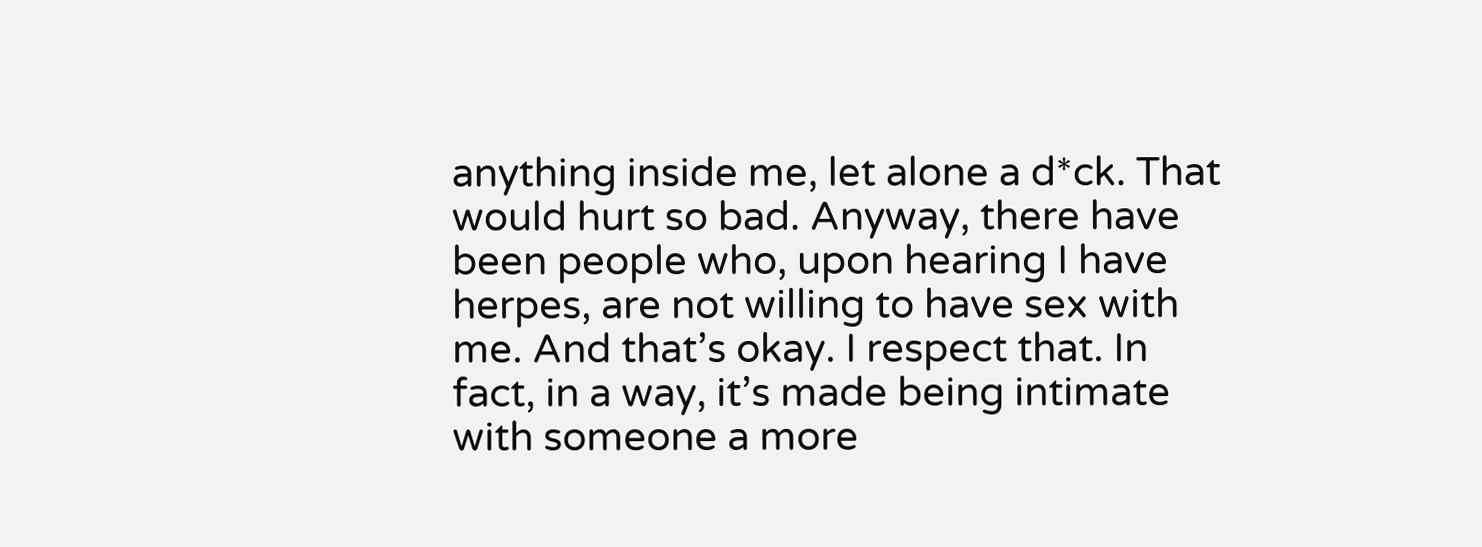anything inside me, let alone a d*ck. That would hurt so bad. Anyway, there have been people who, upon hearing I have herpes, are not willing to have sex with me. And that’s okay. I respect that. In fact, in a way, it’s made being intimate with someone a more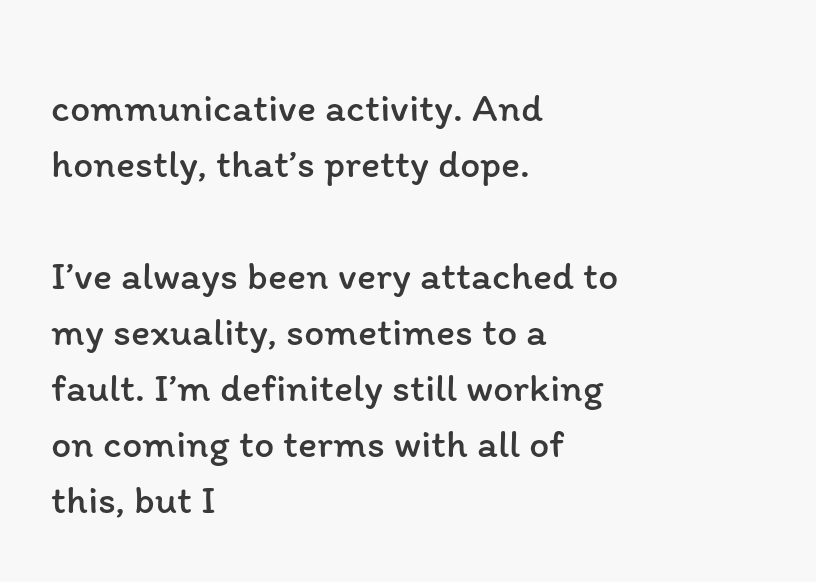communicative activity. And honestly, that’s pretty dope.

I’ve always been very attached to my sexuality, sometimes to a fault. I’m definitely still working on coming to terms with all of this, but I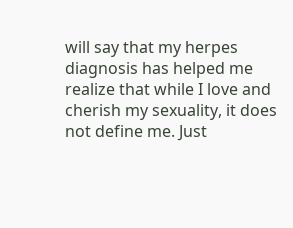will say that my herpes diagnosis has helped me realize that while I love and cherish my sexuality, it does not define me. Just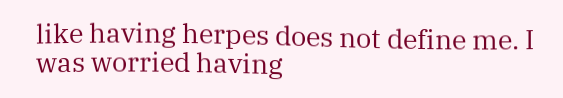like having herpes does not define me. I was worried having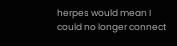herpes would mean I could no longer connect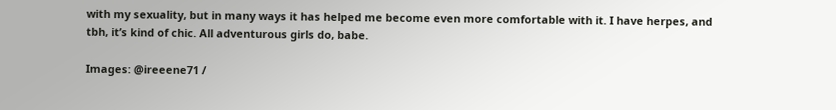with my sexuality, but in many ways it has helped me become even more comfortable with it. I have herpes, and tbh, it’s kind of chic. All adventurous girls do, babe.

Images: @ireeene71 /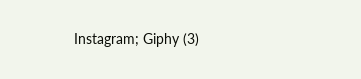Instagram; Giphy (3)